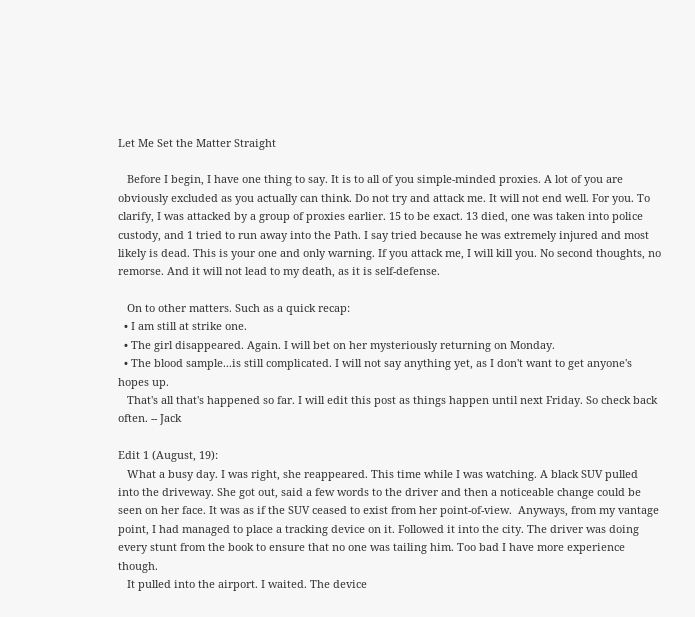Let Me Set the Matter Straight

   Before I begin, I have one thing to say. It is to all of you simple-minded proxies. A lot of you are obviously excluded as you actually can think. Do not try and attack me. It will not end well. For you. To clarify, I was attacked by a group of proxies earlier. 15 to be exact. 13 died, one was taken into police custody, and 1 tried to run away into the Path. I say tried because he was extremely injured and most likely is dead. This is your one and only warning. If you attack me, I will kill you. No second thoughts, no remorse. And it will not lead to my death, as it is self-defense.

   On to other matters. Such as a quick recap:
  • I am still at strike one.
  • The girl disappeared. Again. I will bet on her mysteriously returning on Monday.
  • The blood sample...is still complicated. I will not say anything yet, as I don't want to get anyone's hopes up.
   That's all that's happened so far. I will edit this post as things happen until next Friday. So check back often. -- Jack

Edit 1 (August, 19):
   What a busy day. I was right, she reappeared. This time while I was watching. A black SUV pulled into the driveway. She got out, said a few words to the driver and then a noticeable change could be seen on her face. It was as if the SUV ceased to exist from her point-of-view.  Anyways, from my vantage point, I had managed to place a tracking device on it. Followed it into the city. The driver was doing every stunt from the book to ensure that no one was tailing him. Too bad I have more experience though.
   It pulled into the airport. I waited. The device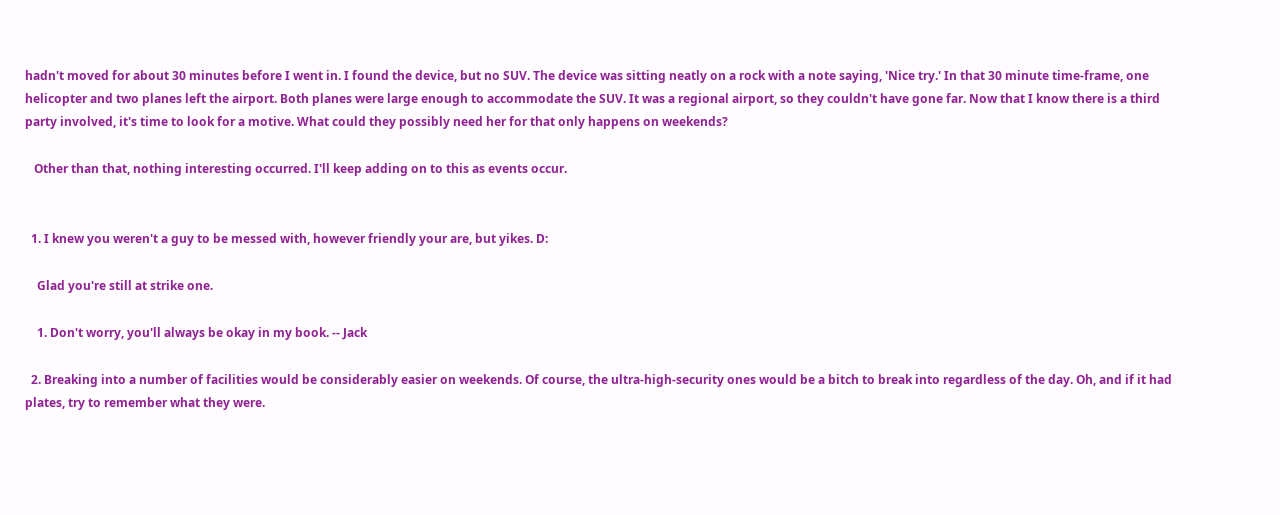hadn't moved for about 30 minutes before I went in. I found the device, but no SUV. The device was sitting neatly on a rock with a note saying, 'Nice try.' In that 30 minute time-frame, one helicopter and two planes left the airport. Both planes were large enough to accommodate the SUV. It was a regional airport, so they couldn't have gone far. Now that I know there is a third party involved, it's time to look for a motive. What could they possibly need her for that only happens on weekends?

   Other than that, nothing interesting occurred. I'll keep adding on to this as events occur.


  1. I knew you weren't a guy to be messed with, however friendly your are, but yikes. D:

    Glad you're still at strike one.

    1. Don't worry, you'll always be okay in my book. -- Jack

  2. Breaking into a number of facilities would be considerably easier on weekends. Of course, the ultra-high-security ones would be a bitch to break into regardless of the day. Oh, and if it had plates, try to remember what they were.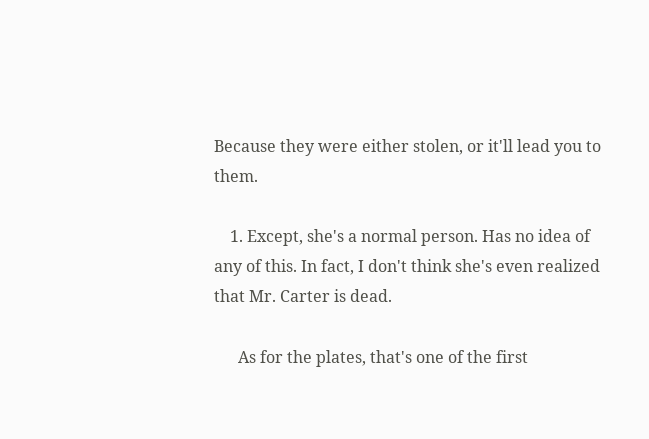Because they were either stolen, or it'll lead you to them.

    1. Except, she's a normal person. Has no idea of any of this. In fact, I don't think she's even realized that Mr. Carter is dead.

      As for the plates, that's one of the first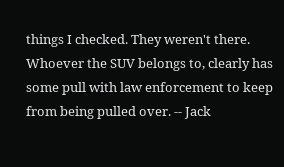things I checked. They weren't there. Whoever the SUV belongs to, clearly has some pull with law enforcement to keep from being pulled over. -- Jack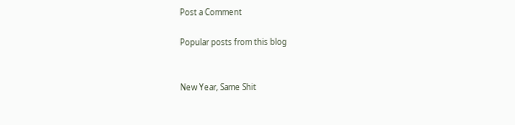Post a Comment

Popular posts from this blog


New Year, Same Shit